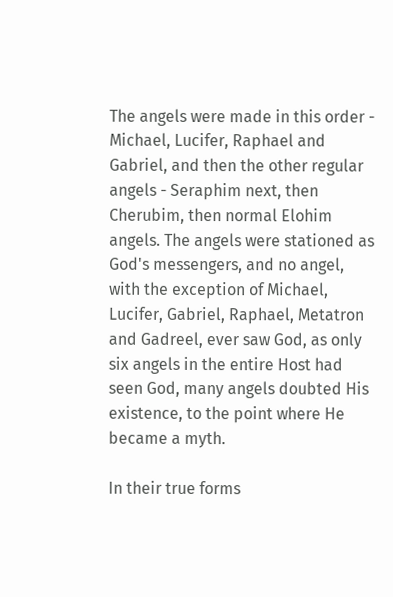The angels were made in this order - Michael, Lucifer, Raphael and Gabriel, and then the other regular angels - Seraphim next, then Cherubim, then normal Elohim angels. The angels were stationed as God's messengers, and no angel, with the exception of Michael, Lucifer, Gabriel, Raphael, Metatron and Gadreel, ever saw God, as only six angels in the entire Host had seen God, many angels doubted His existence, to the point where He became a myth.

In their true forms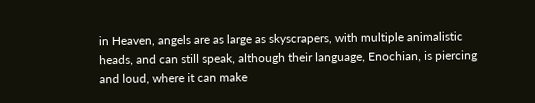in Heaven, angels are as large as skyscrapers, with multiple animalistic heads, and can still speak, although their language, Enochian, is piercing and loud, where it can make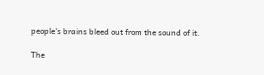people's brains bleed out from the sound of it.

The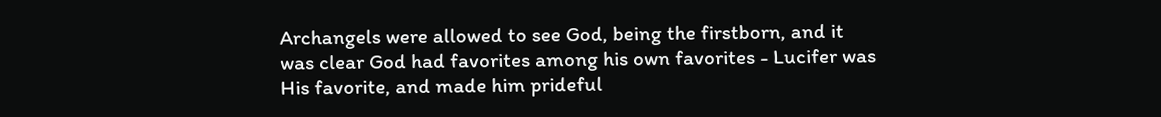Archangels were allowed to see God, being the firstborn, and it was clear God had favorites among his own favorites - Lucifer was His favorite, and made him prideful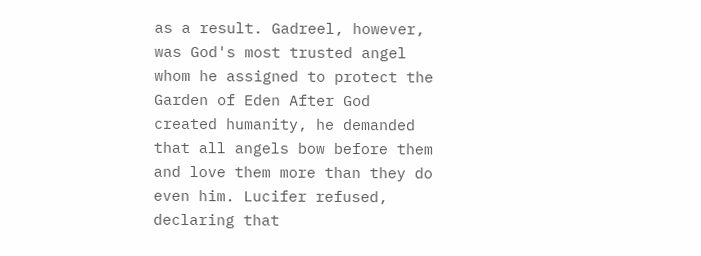as a result. Gadreel, however, was God's most trusted angel whom he assigned to protect the Garden of Eden After God created humanity, he demanded that all angels bow before them and love them more than they do even him. Lucifer refused, declaring that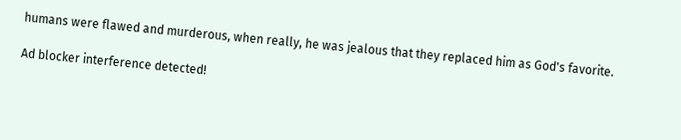humans were flawed and murderous, when really, he was jealous that they replaced him as God's favorite.

Ad blocker interference detected!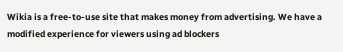Wikia is a free-to-use site that makes money from advertising. We have a modified experience for viewers using ad blockers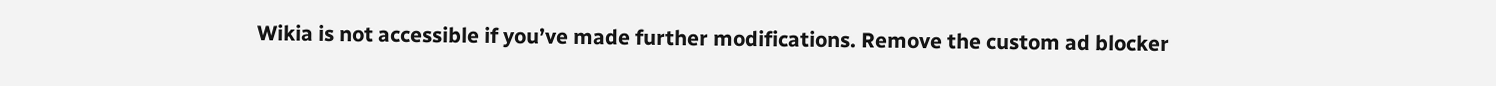Wikia is not accessible if you’ve made further modifications. Remove the custom ad blocker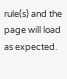rule(s) and the page will load as expected.